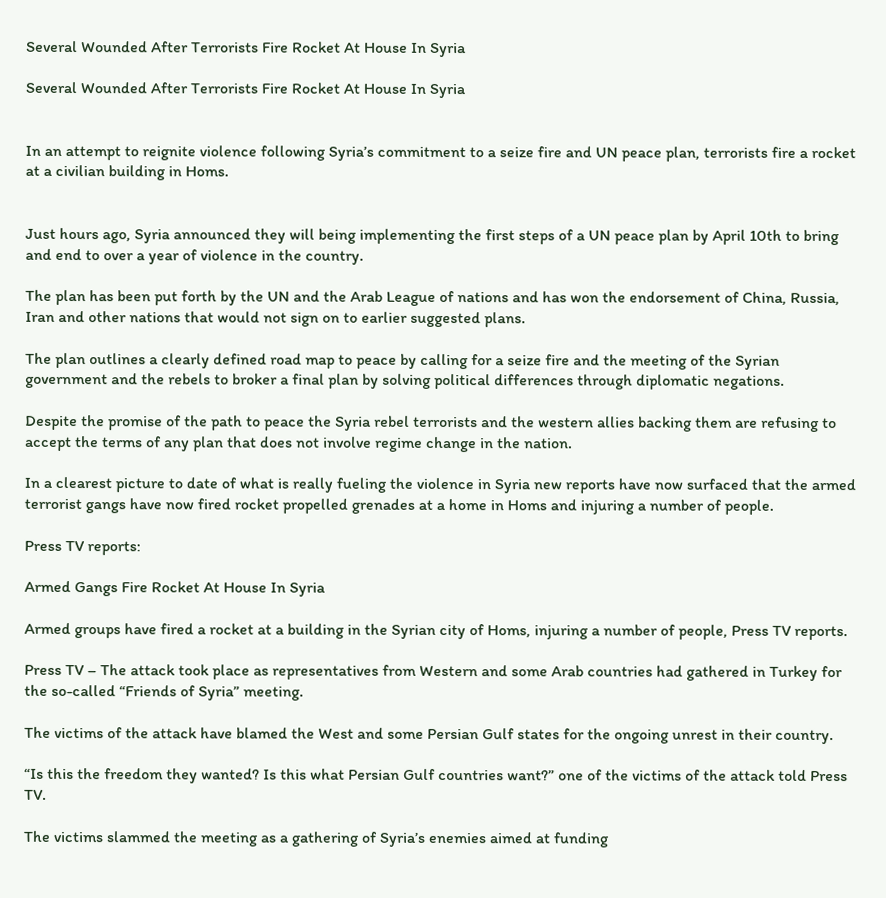Several Wounded After Terrorists Fire Rocket At House In Syria

Several Wounded After Terrorists Fire Rocket At House In Syria


In an attempt to reignite violence following Syria’s commitment to a seize fire and UN peace plan, terrorists fire a rocket at a civilian building in Homs.


Just hours ago, Syria announced they will being implementing the first steps of a UN peace plan by April 10th to bring and end to over a year of violence in the country.

The plan has been put forth by the UN and the Arab League of nations and has won the endorsement of China, Russia, Iran and other nations that would not sign on to earlier suggested plans.

The plan outlines a clearly defined road map to peace by calling for a seize fire and the meeting of the Syrian government and the rebels to broker a final plan by solving political differences through diplomatic negations.

Despite the promise of the path to peace the Syria rebel terrorists and the western allies backing them are refusing to accept the terms of any plan that does not involve regime change in the nation.

In a clearest picture to date of what is really fueling the violence in Syria new reports have now surfaced that the armed terrorist gangs have now fired rocket propelled grenades at a home in Homs and injuring a number of people.

Press TV reports:

Armed Gangs Fire Rocket At House In Syria

Armed groups have fired a rocket at a building in the Syrian city of Homs, injuring a number of people, Press TV reports.

Press TV – The attack took place as representatives from Western and some Arab countries had gathered in Turkey for the so-called “Friends of Syria” meeting.

The victims of the attack have blamed the West and some Persian Gulf states for the ongoing unrest in their country.

“Is this the freedom they wanted? Is this what Persian Gulf countries want?” one of the victims of the attack told Press TV.

The victims slammed the meeting as a gathering of Syria’s enemies aimed at funding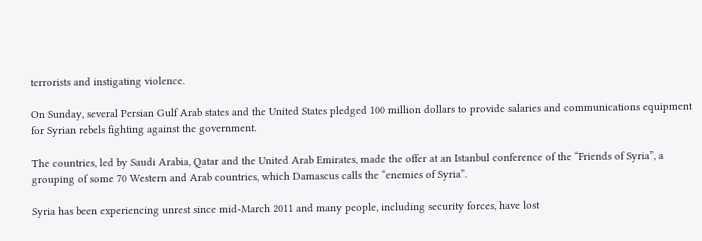terrorists and instigating violence.

On Sunday, several Persian Gulf Arab states and the United States pledged 100 million dollars to provide salaries and communications equipment for Syrian rebels fighting against the government.

The countries, led by Saudi Arabia, Qatar and the United Arab Emirates, made the offer at an Istanbul conference of the “Friends of Syria”, a grouping of some 70 Western and Arab countries, which Damascus calls the “enemies of Syria”.

Syria has been experiencing unrest since mid-March 2011 and many people, including security forces, have lost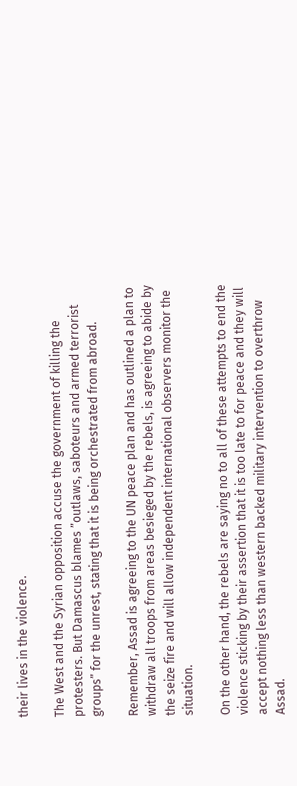their lives in the violence.

The West and the Syrian opposition accuse the government of killing the protesters. But Damascus blames ”outlaws, saboteurs and armed terrorist groups” for the unrest, stating that it is being orchestrated from abroad.

Remember, Assad is agreeing to the UN peace plan and has outlined a plan to withdraw all troops from areas besieged by the rebels, is agreeing to abide by the seize fire and will allow independent international observers monitor the situation.

On the other hand, the rebels are saying no to all of these attempts to end the violence sticking by their assertion that it is too late to for peace and they will accept nothing less than western backed military intervention to overthrow Assad.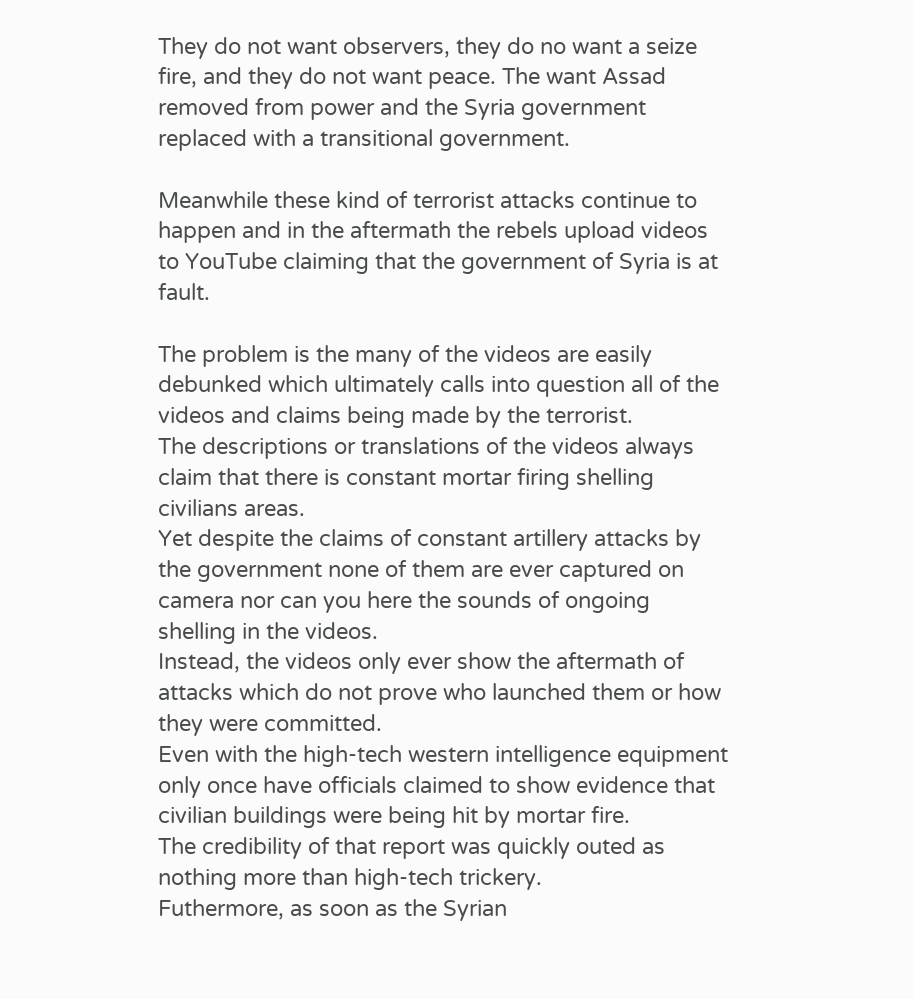They do not want observers, they do no want a seize fire, and they do not want peace. The want Assad removed from power and the Syria government replaced with a transitional government.

Meanwhile these kind of terrorist attacks continue to happen and in the aftermath the rebels upload videos to YouTube claiming that the government of Syria is at fault.

The problem is the many of the videos are easily debunked which ultimately calls into question all of the videos and claims being made by the terrorist.
The descriptions or translations of the videos always claim that there is constant mortar firing shelling civilians areas.
Yet despite the claims of constant artillery attacks by the government none of them are ever captured on camera nor can you here the sounds of ongoing shelling in the videos.
Instead, the videos only ever show the aftermath of attacks which do not prove who launched them or how they were committed.
Even with the high-tech western intelligence equipment only once have officials claimed to show evidence that civilian buildings were being hit by mortar fire.
The credibility of that report was quickly outed as nothing more than high-tech trickery.
Futhermore, as soon as the Syrian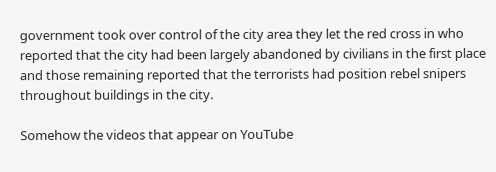government took over control of the city area they let the red cross in who reported that the city had been largely abandoned by civilians in the first place and those remaining reported that the terrorists had position rebel snipers throughout buildings in the city.

Somehow the videos that appear on YouTube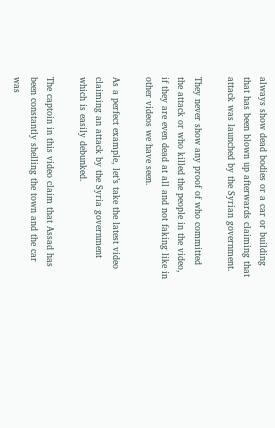always show dead bodies or a car or building that has been blown up afterwards claiming that attack was launched by the Syrian government.

They never show any proof of who committed the attack or who killed the people in the video, if they are even dead at all and not faking like in other videos we have seen.

As a perfect example, let’s take the latest video claiming an attack by the Syria government which is easily debunked.

The captoin in this video claim that Assad has been constantly shelling the town and the car was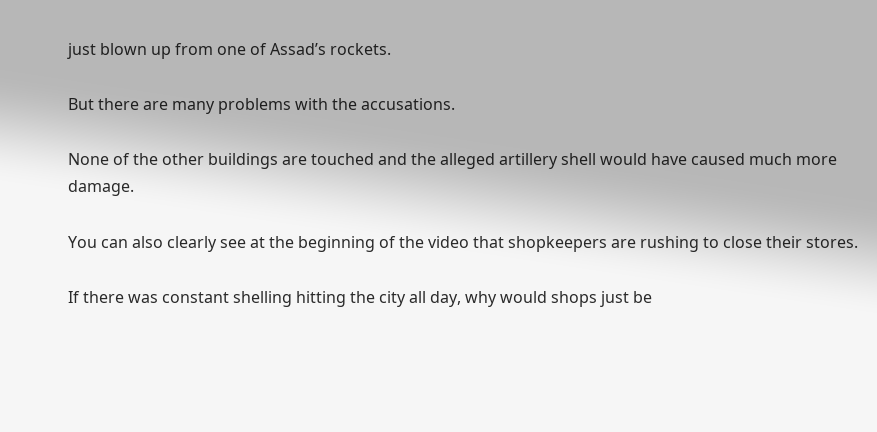just blown up from one of Assad’s rockets.

But there are many problems with the accusations.

None of the other buildings are touched and the alleged artillery shell would have caused much more damage.

You can also clearly see at the beginning of the video that shopkeepers are rushing to close their stores.

If there was constant shelling hitting the city all day, why would shops just be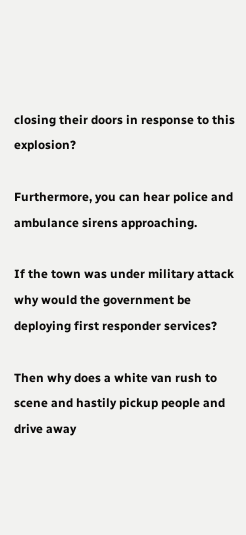closing their doors in response to this explosion?

Furthermore, you can hear police and ambulance sirens approaching.

If the town was under military attack why would the government be deploying first responder services?

Then why does a white van rush to scene and hastily pickup people and drive away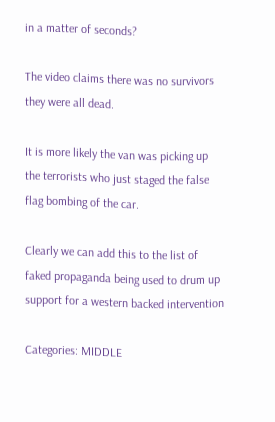in a matter of seconds?

The video claims there was no survivors they were all dead.

It is more likely the van was picking up the terrorists who just staged the false flag bombing of the car.

Clearly we can add this to the list of faked propaganda being used to drum up support for a western backed intervention

Categories: MIDDLE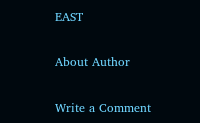EAST

About Author

Write a Comment